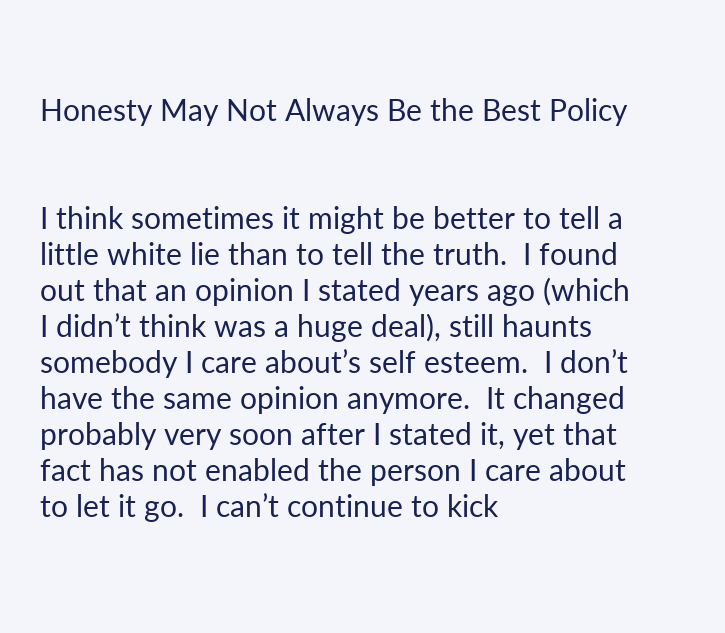Honesty May Not Always Be the Best Policy


I think sometimes it might be better to tell a little white lie than to tell the truth.  I found out that an opinion I stated years ago (which I didn’t think was a huge deal), still haunts somebody I care about’s self esteem.  I don’t have the same opinion anymore.  It changed probably very soon after I stated it, yet that fact has not enabled the person I care about to let it go.  I can’t continue to kick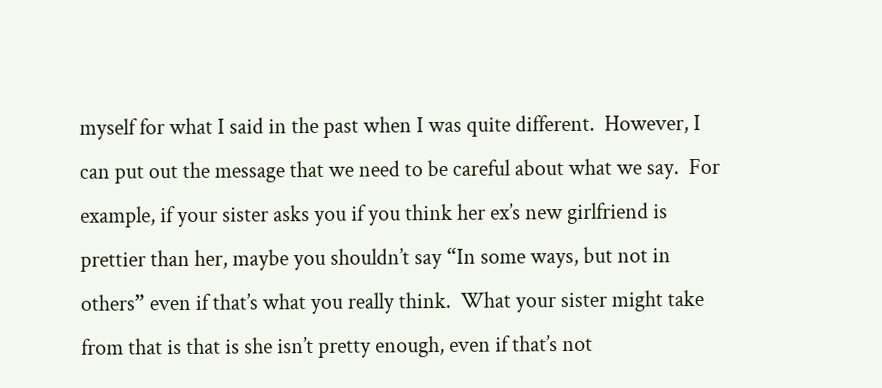myself for what I said in the past when I was quite different.  However, I can put out the message that we need to be careful about what we say.  For example, if your sister asks you if you think her ex’s new girlfriend is prettier than her, maybe you shouldn’t say “In some ways, but not in others” even if that’s what you really think.  What your sister might take from that is that is she isn’t pretty enough, even if that’s not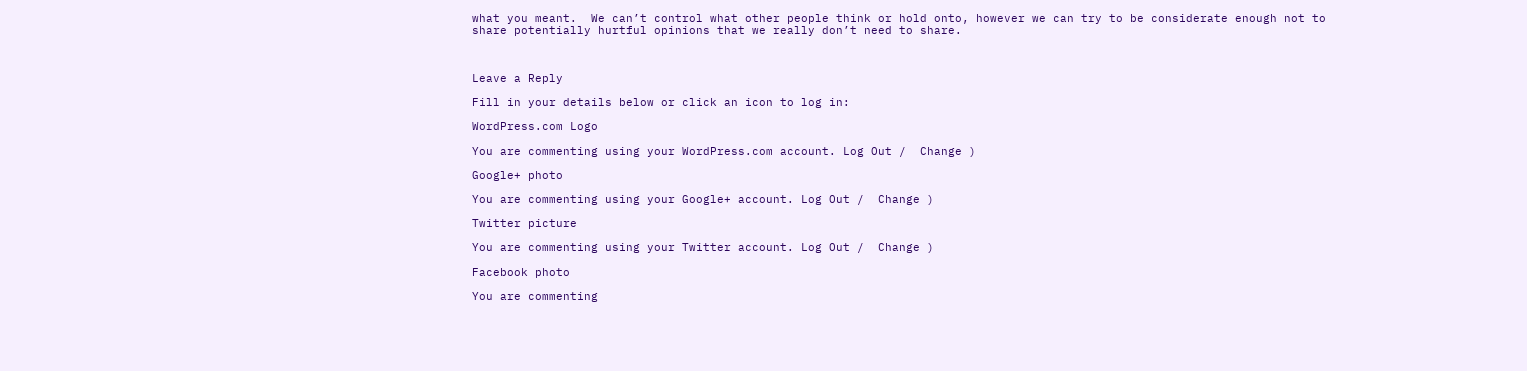what you meant.  We can’t control what other people think or hold onto, however we can try to be considerate enough not to share potentially hurtful opinions that we really don’t need to share.



Leave a Reply

Fill in your details below or click an icon to log in:

WordPress.com Logo

You are commenting using your WordPress.com account. Log Out /  Change )

Google+ photo

You are commenting using your Google+ account. Log Out /  Change )

Twitter picture

You are commenting using your Twitter account. Log Out /  Change )

Facebook photo

You are commenting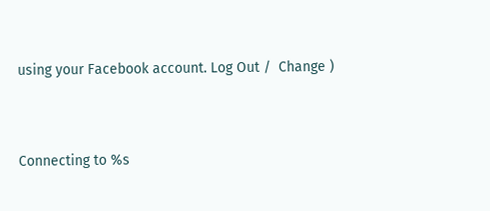using your Facebook account. Log Out /  Change )


Connecting to %s